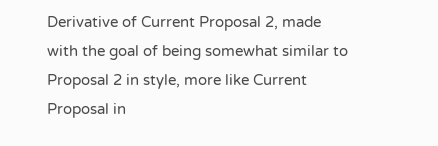Derivative of Current Proposal 2, made with the goal of being somewhat similar to Proposal 2 in style, more like Current Proposal in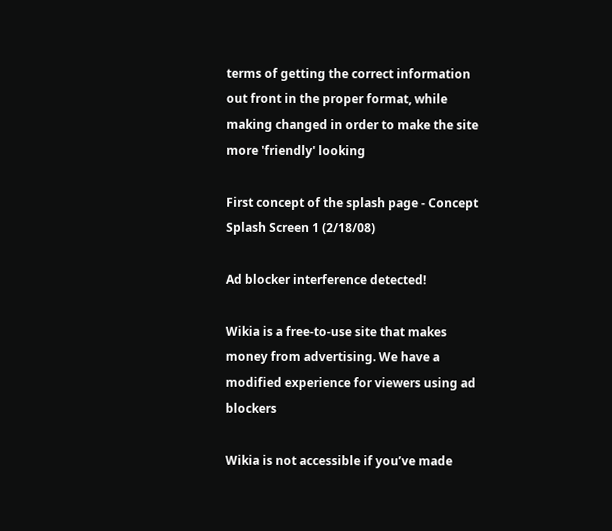terms of getting the correct information out front in the proper format, while making changed in order to make the site more 'friendly' looking

First concept of the splash page - Concept Splash Screen 1 (2/18/08)

Ad blocker interference detected!

Wikia is a free-to-use site that makes money from advertising. We have a modified experience for viewers using ad blockers

Wikia is not accessible if you’ve made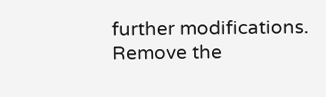further modifications. Remove the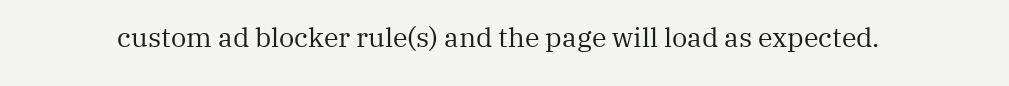custom ad blocker rule(s) and the page will load as expected.